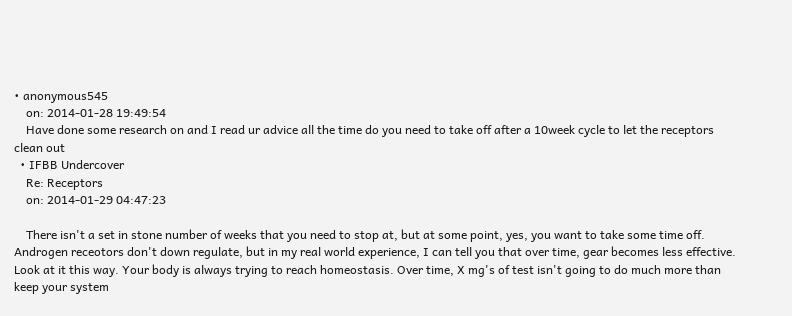• anonymous545
    on: 2014-01-28 19:49:54
    Have done some research on and I read ur advice all the time do you need to take off after a 10week cycle to let the receptors clean out
  • IFBB Undercover
    Re: Receptors
    on: 2014-01-29 04:47:23

    There isn't a set in stone number of weeks that you need to stop at, but at some point, yes, you want to take some time off. Androgen receotors don't down regulate, but in my real world experience, I can tell you that over time, gear becomes less effective. Look at it this way. Your body is always trying to reach homeostasis. Over time, X mg's of test isn't going to do much more than keep your system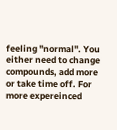feeling "normal". You either need to change compounds, add more or take time off. For more expereinced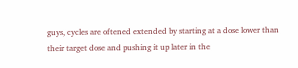guys, cycles are oftened extended by starting at a dose lower than their target dose and pushing it up later in the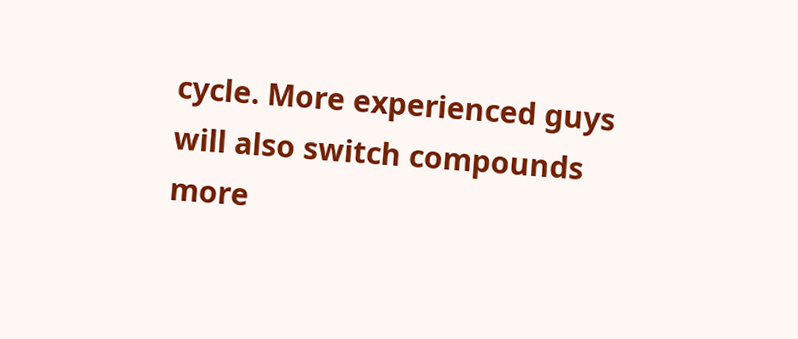cycle. More experienced guys will also switch compounds more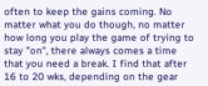often to keep the gains coming. No matter what you do though, no matter how long you play the game of trying to stay "on", there always comes a time that you need a break. I find that after 16 to 20 wks, depending on the gear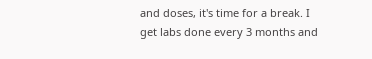and doses, it's time for a break. I get labs done every 3 months and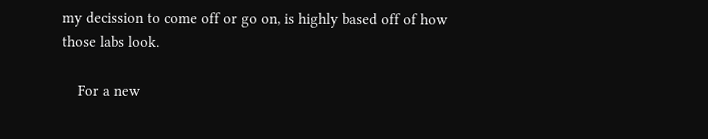my decission to come off or go on, is highly based off of how those labs look.

    For a new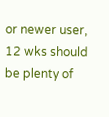or newer user, 12 wks should be plenty of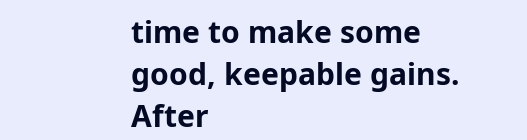time to make some good, keepable gains. After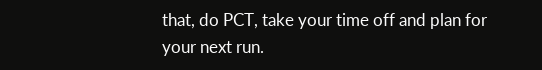that, do PCT, take your time off and plan for your next run.